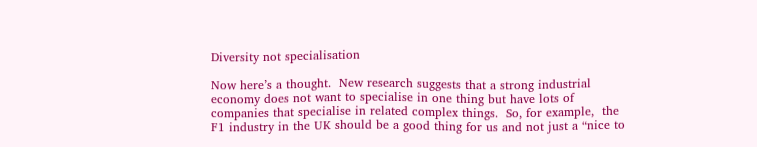Diversity not specialisation

Now here’s a thought.  New research suggests that a strong industrial economy does not want to specialise in one thing but have lots of companies that specialise in related complex things.  So, for example,  the F1 industry in the UK should be a good thing for us and not just a “nice to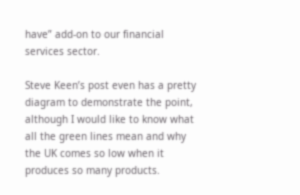have” add-on to our financial services sector.

Steve Keen’s post even has a pretty diagram to demonstrate the point, although I would like to know what all the green lines mean and why the UK comes so low when it produces so many products.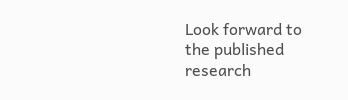Look forward to the published research